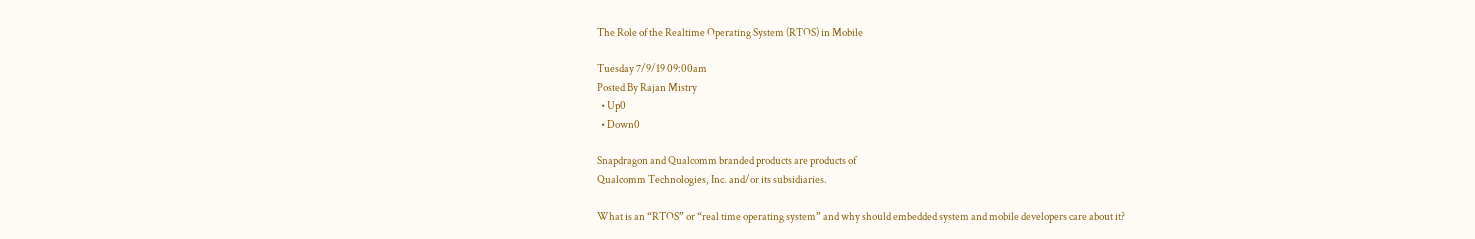The Role of the Realtime Operating System (RTOS) in Mobile

Tuesday 7/9/19 09:00am
Posted By Rajan Mistry
  • Up0
  • Down0

Snapdragon and Qualcomm branded products are products of
Qualcomm Technologies, Inc. and/or its subsidiaries.

What is an “RTOS” or “real time operating system” and why should embedded system and mobile developers care about it?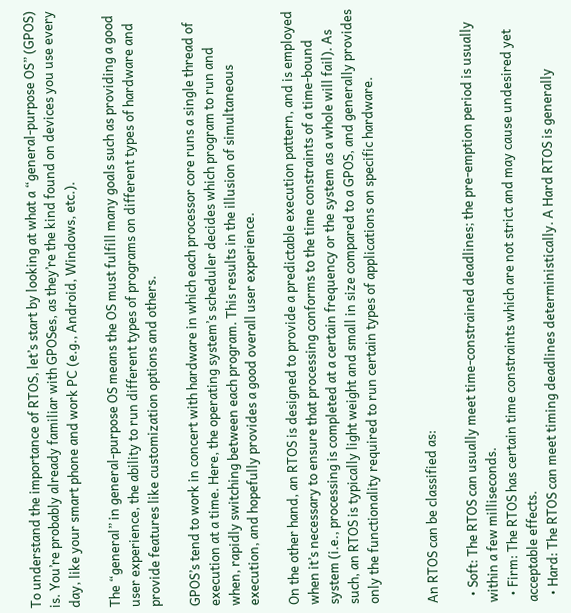To understand the importance of RTOS, let’s start by looking at what a “general-purpose OS” (GPOS) is. You’re probably already familiar with GPOSes, as they’re the kind found on devices you use every day, like your smart phone and work PC (e.g., Android, Windows, etc.).

The “general” in general-purpose OS means the OS must fulfill many goals such as providing a good user experience, the ability to run different types of programs on different types of hardware and provide features like customization options and others.

GPOS’s tend to work in concert with hardware in which each processor core runs a single thread of execution at a time. Here, the operating system’s scheduler decides which program to run and when, rapidly switching between each program. This results in the illusion of simultaneous execution, and hopefully provides a good overall user experience.

On the other hand, an RTOS is designed to provide a predictable execution pattern, and is employed when it’s necessary to ensure that processing conforms to the time constraints of a time-bound system (i.e., processing is completed at a certain frequency or the system as a whole will fail). As such, an RTOS is typically light weight and small in size compared to a GPOS, and generally provides only the functionality required to run certain types of applications on specific hardware.


An RTOS can be classified as:

  • Soft: The RTOS can usually meet time-constrained deadlines; the pre-emption period is usually within a few milliseconds.
  • Firm: The RTOS has certain time constraints which are not strict and may cause undesired yet acceptable effects.
  • Hard: The RTOS can meet timing deadlines deterministically. A Hard RTOS is generally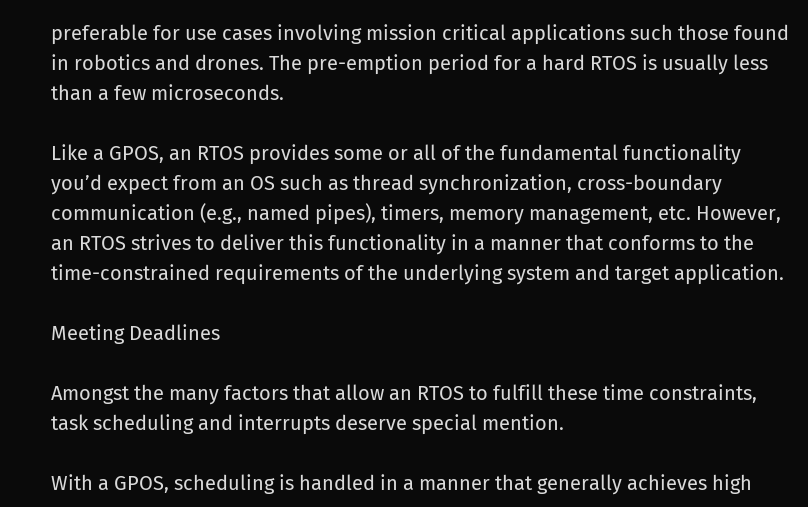preferable for use cases involving mission critical applications such those found in robotics and drones. The pre-emption period for a hard RTOS is usually less than a few microseconds.

Like a GPOS, an RTOS provides some or all of the fundamental functionality you’d expect from an OS such as thread synchronization, cross-boundary communication (e.g., named pipes), timers, memory management, etc. However, an RTOS strives to deliver this functionality in a manner that conforms to the time-constrained requirements of the underlying system and target application.

Meeting Deadlines

Amongst the many factors that allow an RTOS to fulfill these time constraints, task scheduling and interrupts deserve special mention.

With a GPOS, scheduling is handled in a manner that generally achieves high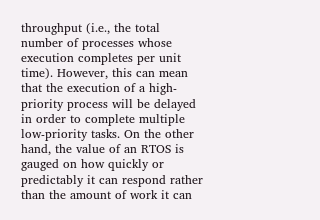throughput (i.e., the total number of processes whose execution completes per unit time). However, this can mean that the execution of a high-priority process will be delayed in order to complete multiple low-priority tasks. On the other hand, the value of an RTOS is gauged on how quickly or predictably it can respond rather than the amount of work it can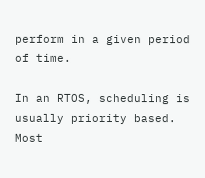perform in a given period of time.

In an RTOS, scheduling is usually priority based. Most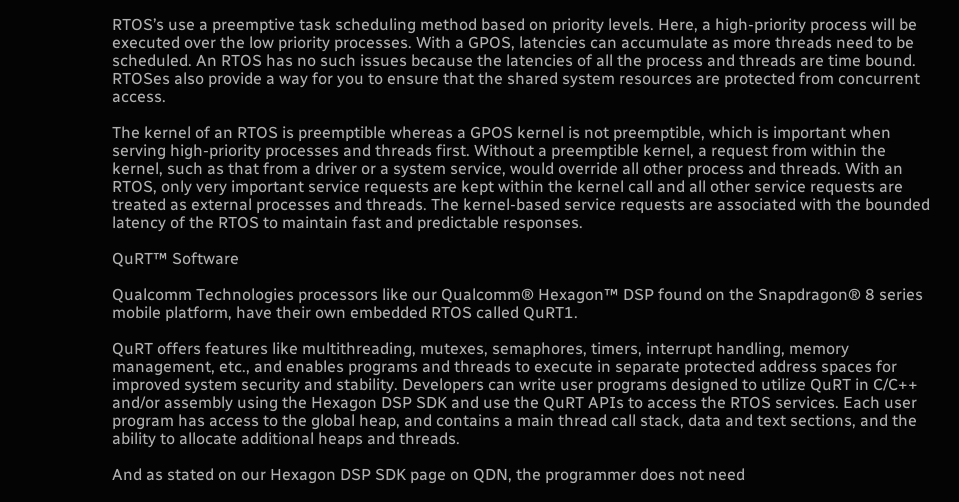RTOS’s use a preemptive task scheduling method based on priority levels. Here, a high-priority process will be executed over the low priority processes. With a GPOS, latencies can accumulate as more threads need to be scheduled. An RTOS has no such issues because the latencies of all the process and threads are time bound. RTOSes also provide a way for you to ensure that the shared system resources are protected from concurrent access.

The kernel of an RTOS is preemptible whereas a GPOS kernel is not preemptible, which is important when serving high-priority processes and threads first. Without a preemptible kernel, a request from within the kernel, such as that from a driver or a system service, would override all other process and threads. With an RTOS, only very important service requests are kept within the kernel call and all other service requests are treated as external processes and threads. The kernel-based service requests are associated with the bounded latency of the RTOS to maintain fast and predictable responses.

QuRT™ Software

Qualcomm Technologies processors like our Qualcomm® Hexagon™ DSP found on the Snapdragon® 8 series mobile platform, have their own embedded RTOS called QuRT1.

QuRT offers features like multithreading, mutexes, semaphores, timers, interrupt handling, memory management, etc., and enables programs and threads to execute in separate protected address spaces for improved system security and stability. Developers can write user programs designed to utilize QuRT in C/C++ and/or assembly using the Hexagon DSP SDK and use the QuRT APIs to access the RTOS services. Each user program has access to the global heap, and contains a main thread call stack, data and text sections, and the ability to allocate additional heaps and threads.

And as stated on our Hexagon DSP SDK page on QDN, the programmer does not need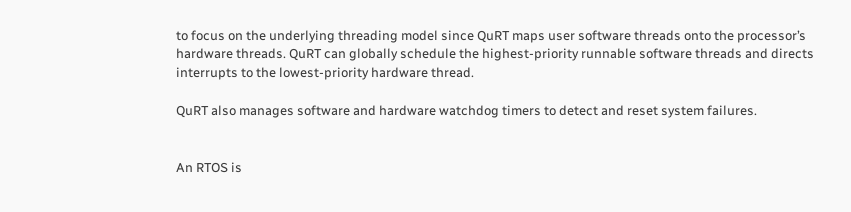to focus on the underlying threading model since QuRT maps user software threads onto the processor’s hardware threads. QuRT can globally schedule the highest-priority runnable software threads and directs interrupts to the lowest-priority hardware thread.

QuRT also manages software and hardware watchdog timers to detect and reset system failures.


An RTOS is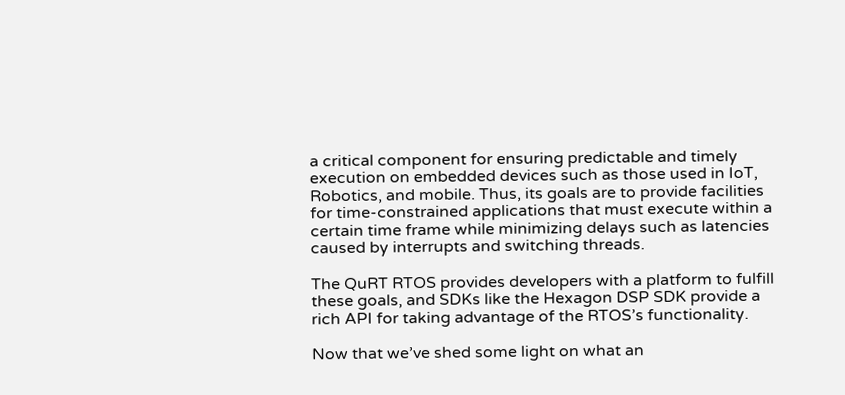a critical component for ensuring predictable and timely execution on embedded devices such as those used in IoT, Robotics, and mobile. Thus, its goals are to provide facilities for time-constrained applications that must execute within a certain time frame while minimizing delays such as latencies caused by interrupts and switching threads.

The QuRT RTOS provides developers with a platform to fulfill these goals, and SDKs like the Hexagon DSP SDK provide a rich API for taking advantage of the RTOS’s functionality.

Now that we’ve shed some light on what an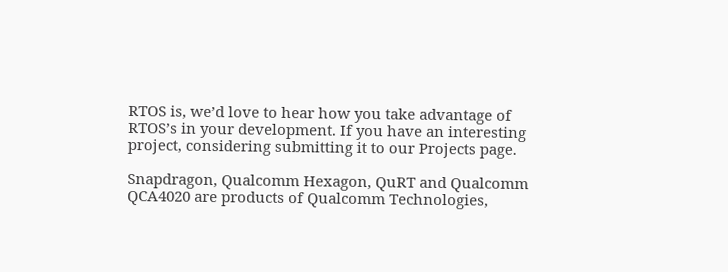RTOS is, we’d love to hear how you take advantage of RTOS’s in your development. If you have an interesting project, considering submitting it to our Projects page.

Snapdragon, Qualcomm Hexagon, QuRT and Qualcomm QCA4020 are products of Qualcomm Technologies,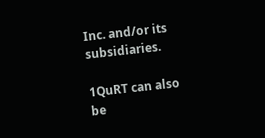Inc. and/or its subsidiaries.

1QuRT can also be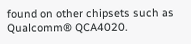found on other chipsets such as Qualcomm® QCA4020.